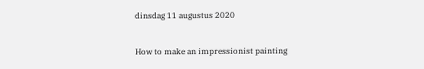dinsdag 11 augustus 2020

How to make an impressionist painting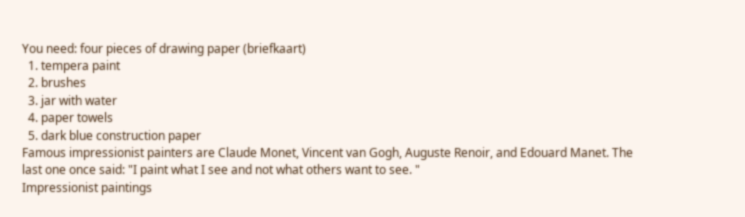You need: four pieces of drawing paper (briefkaart)
  1. tempera paint
  2. brushes
  3. jar with water
  4. paper towels
  5. dark blue construction paper
Famous impressionist painters are Claude Monet, Vincent van Gogh, Auguste Renoir, and Edouard Manet. The last one once said: "I paint what I see and not what others want to see. "
Impressionist paintings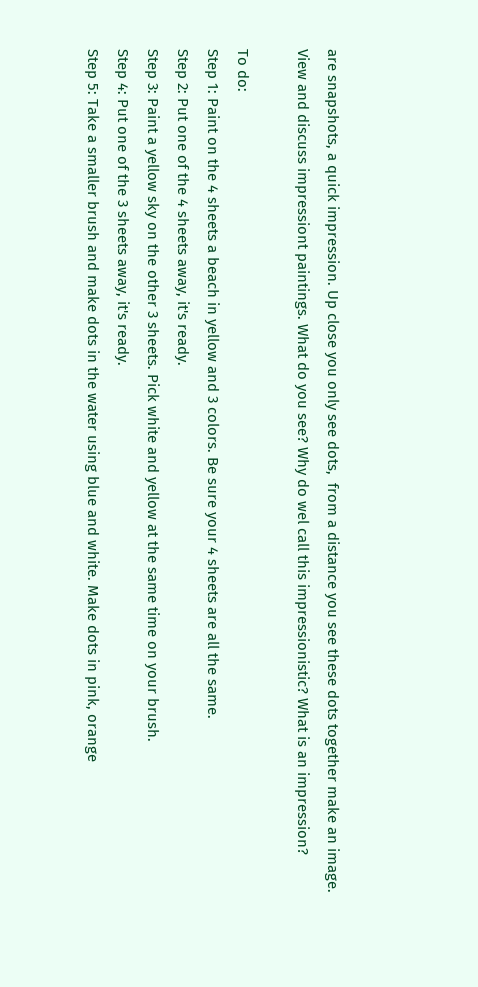are snapshots, a quick impression. Up close you only see dots,  from a distance you see these dots together make an image.
View and discuss impressiont paintings. What do you see? Why do wel call this impressionistic? What is an impression?

To do:
Step 1: Paint on the 4 sheets a beach in yellow and 3 colors. Be sure your 4 sheets are all the same.
Step 2: Put one of the 4 sheets away, it's ready.
Step 3: Paint a yellow sky on the other 3 sheets. Pick white and yellow at the same time on your brush.
Step 4: Put one of the 3 sheets away, it's ready.
Step 5: Take a smaller brush and make dots in the water using blue and white. Make dots in pink, orange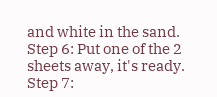and white in the sand.
Step 6: Put one of the 2 sheets away, it's ready.
Step 7: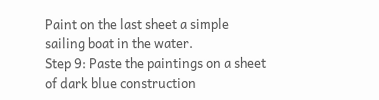Paint on the last sheet a simple sailing boat in the water.
Step 9: Paste the paintings on a sheet of dark blue construction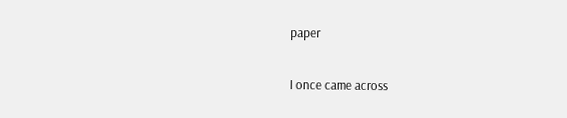paper

I once came across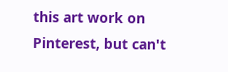this art work on Pinterest, but can't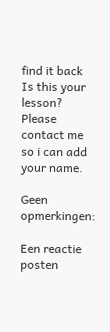find it back Is this your lesson? Please contact me so i can add your name.

Geen opmerkingen:

Een reactie posten